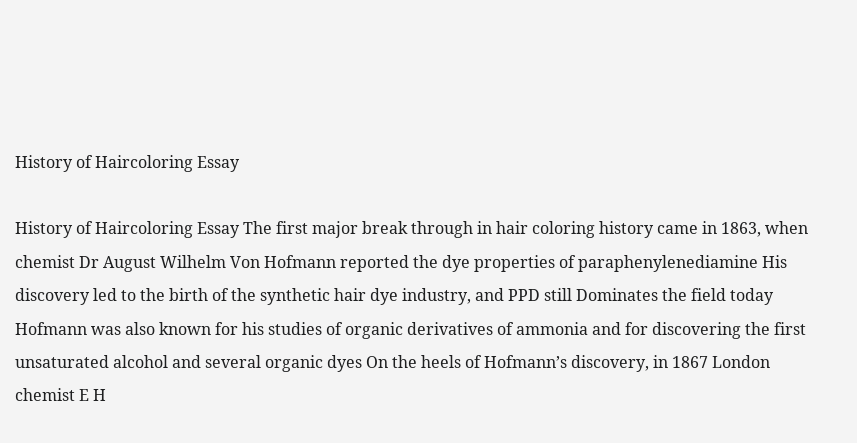History of Haircoloring Essay

History of Haircoloring Essay The first major break through in hair coloring history came in 1863, when chemist Dr August Wilhelm Von Hofmann reported the dye properties of paraphenylenediamine His discovery led to the birth of the synthetic hair dye industry, and PPD still Dominates the field today Hofmann was also known for his studies of organic derivatives of ammonia and for discovering the first unsaturated alcohol and several organic dyes On the heels of Hofmann’s discovery, in 1867 London chemist E H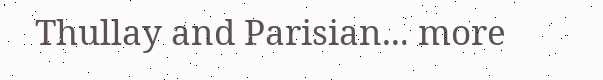Thullay and Parisian... more